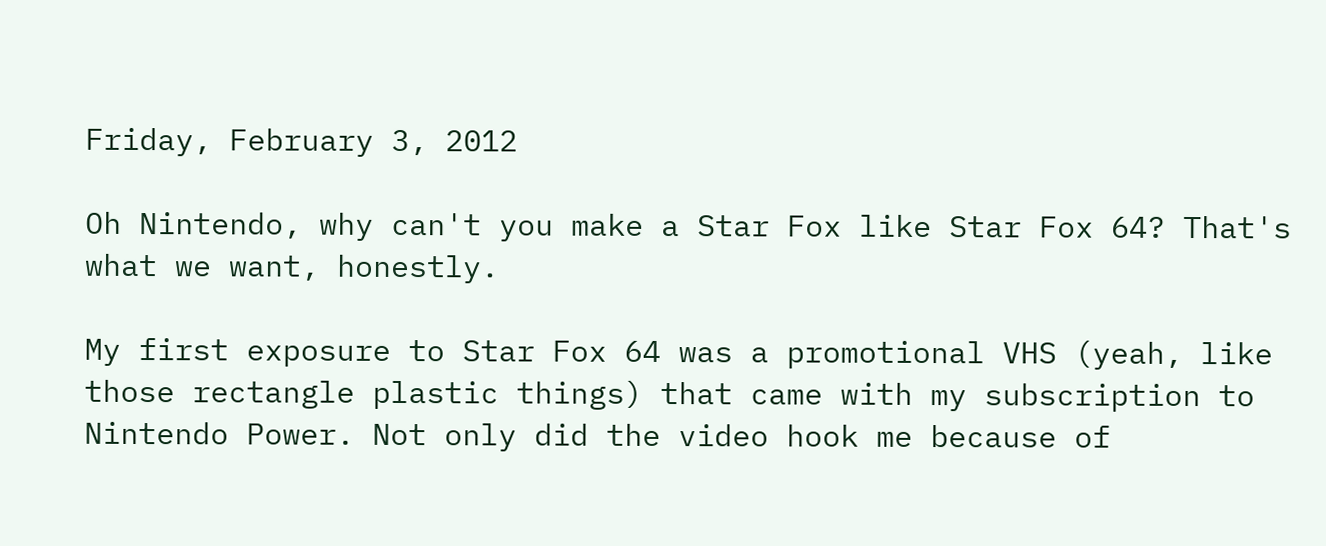Friday, February 3, 2012

Oh Nintendo, why can't you make a Star Fox like Star Fox 64? That's what we want, honestly.

My first exposure to Star Fox 64 was a promotional VHS (yeah, like those rectangle plastic things) that came with my subscription to Nintendo Power. Not only did the video hook me because of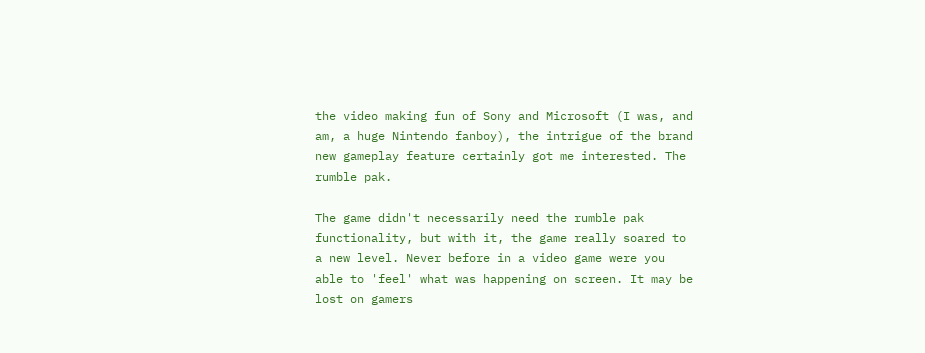the video making fun of Sony and Microsoft (I was, and am, a huge Nintendo fanboy), the intrigue of the brand new gameplay feature certainly got me interested. The rumble pak.

The game didn't necessarily need the rumble pak functionality, but with it, the game really soared to a new level. Never before in a video game were you able to 'feel' what was happening on screen. It may be lost on gamers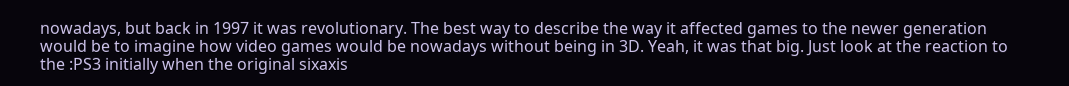nowadays, but back in 1997 it was revolutionary. The best way to describe the way it affected games to the newer generation would be to imagine how video games would be nowadays without being in 3D. Yeah, it was that big. Just look at the reaction to the :PS3 initially when the original sixaxis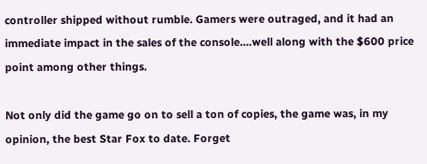controller shipped without rumble. Gamers were outraged, and it had an immediate impact in the sales of the console....well along with the $600 price point among other things.

Not only did the game go on to sell a ton of copies, the game was, in my opinion, the best Star Fox to date. Forget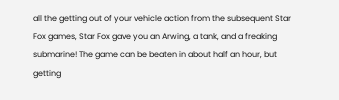all the getting out of your vehicle action from the subsequent Star Fox games, Star Fox gave you an Arwing, a tank, and a freaking submarine! The game can be beaten in about half an hour, but getting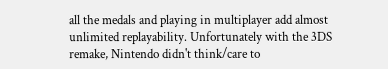all the medals and playing in multiplayer add almost unlimited replayability. Unfortunately with the 3DS remake, Nintendo didn't think/care to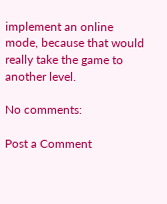implement an online mode, because that would really take the game to another level.

No comments:

Post a Comment